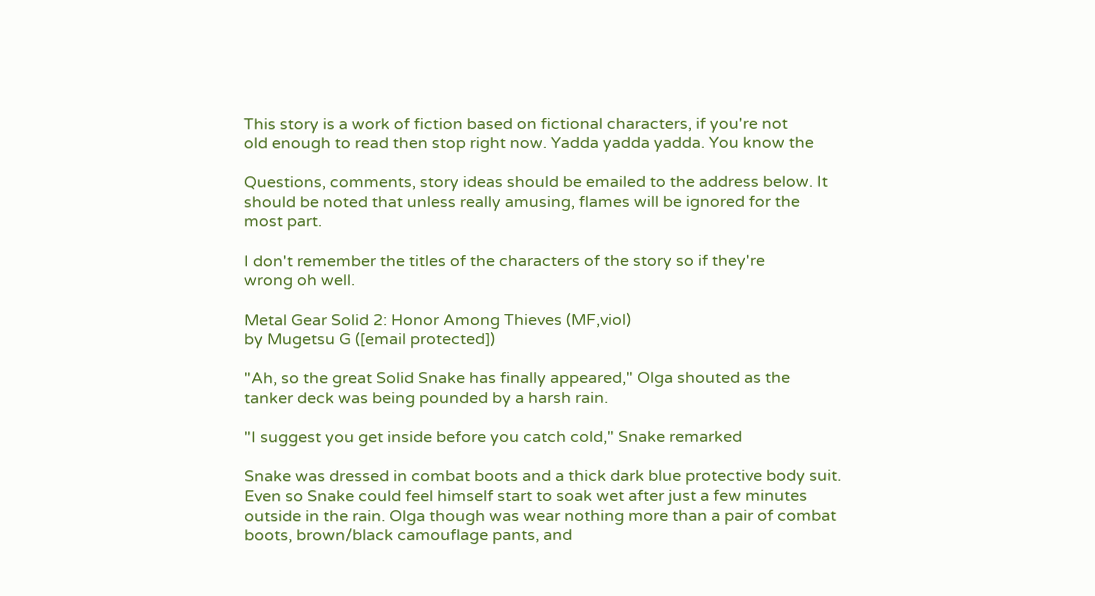This story is a work of fiction based on fictional characters, if you're not
old enough to read then stop right now. Yadda yadda yadda. You know the

Questions, comments, story ideas should be emailed to the address below. It
should be noted that unless really amusing, flames will be ignored for the
most part.

I don't remember the titles of the characters of the story so if they're
wrong oh well.

Metal Gear Solid 2: Honor Among Thieves (MF,viol)
by Mugetsu G ([email protected])

"Ah, so the great Solid Snake has finally appeared," Olga shouted as the
tanker deck was being pounded by a harsh rain.

"I suggest you get inside before you catch cold," Snake remarked

Snake was dressed in combat boots and a thick dark blue protective body suit.
Even so Snake could feel himself start to soak wet after just a few minutes
outside in the rain. Olga though was wear nothing more than a pair of combat
boots, brown/black camouflage pants, and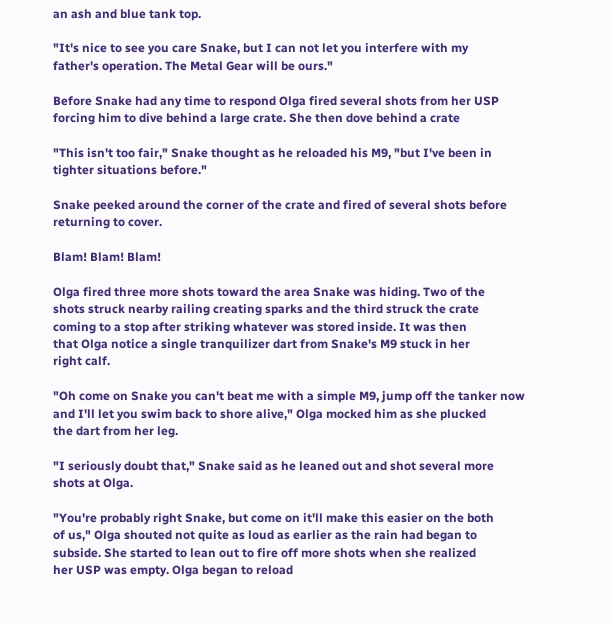an ash and blue tank top.

"It's nice to see you care Snake, but I can not let you interfere with my
father's operation. The Metal Gear will be ours."

Before Snake had any time to respond Olga fired several shots from her USP
forcing him to dive behind a large crate. She then dove behind a crate

"This isn't too fair," Snake thought as he reloaded his M9, "but I've been in
tighter situations before."

Snake peeked around the corner of the crate and fired of several shots before
returning to cover.

Blam! Blam! Blam!

Olga fired three more shots toward the area Snake was hiding. Two of the
shots struck nearby railing creating sparks and the third struck the crate
coming to a stop after striking whatever was stored inside. It was then
that Olga notice a single tranquilizer dart from Snake's M9 stuck in her
right calf.

"Oh come on Snake you can't beat me with a simple M9, jump off the tanker now
and I'll let you swim back to shore alive," Olga mocked him as she plucked
the dart from her leg.

"I seriously doubt that," Snake said as he leaned out and shot several more
shots at Olga.

"You're probably right Snake, but come on it'll make this easier on the both
of us," Olga shouted not quite as loud as earlier as the rain had began to
subside. She started to lean out to fire off more shots when she realized
her USP was empty. Olga began to reload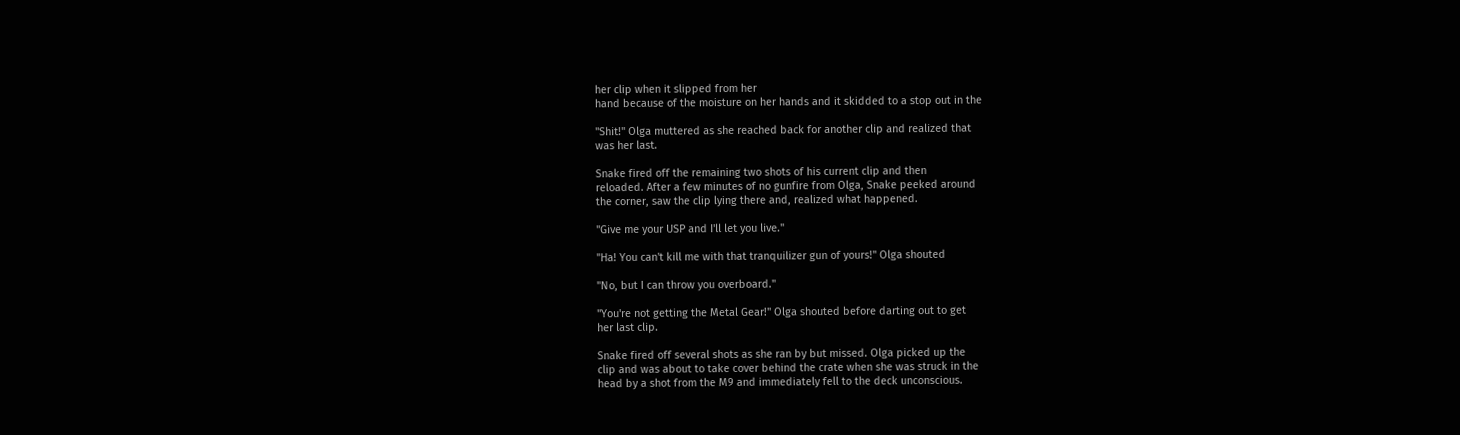her clip when it slipped from her
hand because of the moisture on her hands and it skidded to a stop out in the

"Shit!" Olga muttered as she reached back for another clip and realized that
was her last.

Snake fired off the remaining two shots of his current clip and then
reloaded. After a few minutes of no gunfire from Olga, Snake peeked around
the corner, saw the clip lying there and, realized what happened.

"Give me your USP and I'll let you live."

"Ha! You can't kill me with that tranquilizer gun of yours!" Olga shouted

"No, but I can throw you overboard."

"You're not getting the Metal Gear!" Olga shouted before darting out to get
her last clip.

Snake fired off several shots as she ran by but missed. Olga picked up the
clip and was about to take cover behind the crate when she was struck in the
head by a shot from the M9 and immediately fell to the deck unconscious.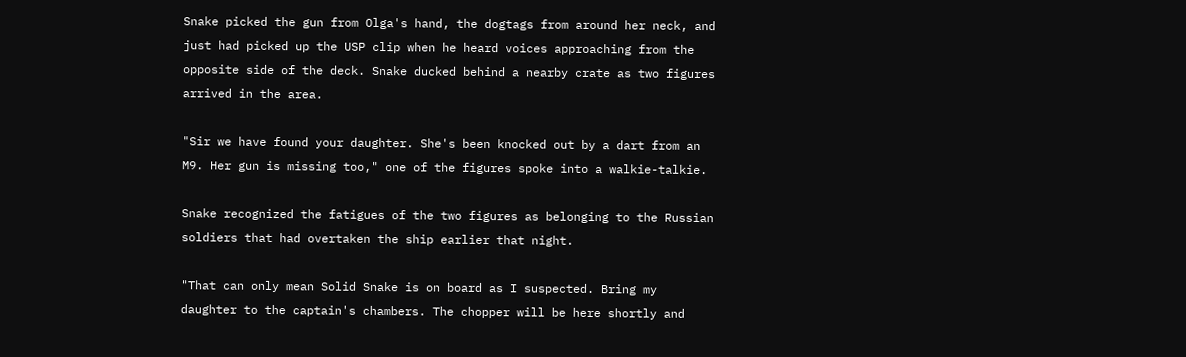Snake picked the gun from Olga's hand, the dogtags from around her neck, and
just had picked up the USP clip when he heard voices approaching from the
opposite side of the deck. Snake ducked behind a nearby crate as two figures
arrived in the area.

"Sir we have found your daughter. She's been knocked out by a dart from an
M9. Her gun is missing too," one of the figures spoke into a walkie-talkie.

Snake recognized the fatigues of the two figures as belonging to the Russian
soldiers that had overtaken the ship earlier that night.

"That can only mean Solid Snake is on board as I suspected. Bring my
daughter to the captain's chambers. The chopper will be here shortly and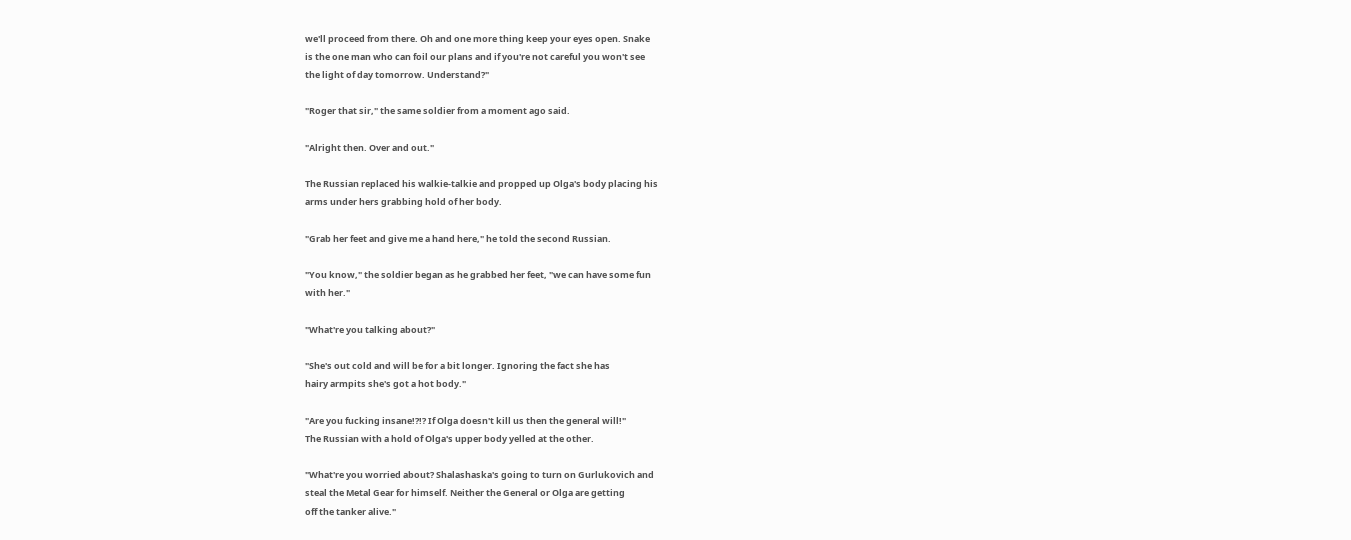we'll proceed from there. Oh and one more thing keep your eyes open. Snake
is the one man who can foil our plans and if you're not careful you won't see
the light of day tomorrow. Understand?"

"Roger that sir," the same soldier from a moment ago said.

"Alright then. Over and out."

The Russian replaced his walkie-talkie and propped up Olga's body placing his
arms under hers grabbing hold of her body.

"Grab her feet and give me a hand here," he told the second Russian.

"You know," the soldier began as he grabbed her feet, "we can have some fun
with her."

"What're you talking about?"

"She's out cold and will be for a bit longer. Ignoring the fact she has
hairy armpits she's got a hot body."

"Are you fucking insane!?!? If Olga doesn't kill us then the general will!"
The Russian with a hold of Olga's upper body yelled at the other.

"What're you worried about? Shalashaska's going to turn on Gurlukovich and
steal the Metal Gear for himself. Neither the General or Olga are getting
off the tanker alive."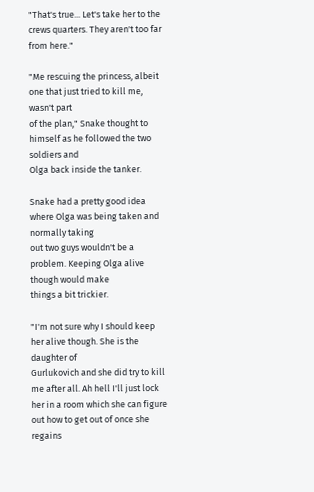"That's true... Let's take her to the crews quarters. They aren't too far
from here."

"Me rescuing the princess, albeit one that just tried to kill me, wasn't part
of the plan," Snake thought to himself as he followed the two soldiers and
Olga back inside the tanker.

Snake had a pretty good idea where Olga was being taken and normally taking
out two guys wouldn't be a problem. Keeping Olga alive though would make
things a bit trickier.

"I'm not sure why I should keep her alive though. She is the daughter of
Gurlukovich and she did try to kill me after all. Ah hell I'll just lock
her in a room which she can figure out how to get out of once she regains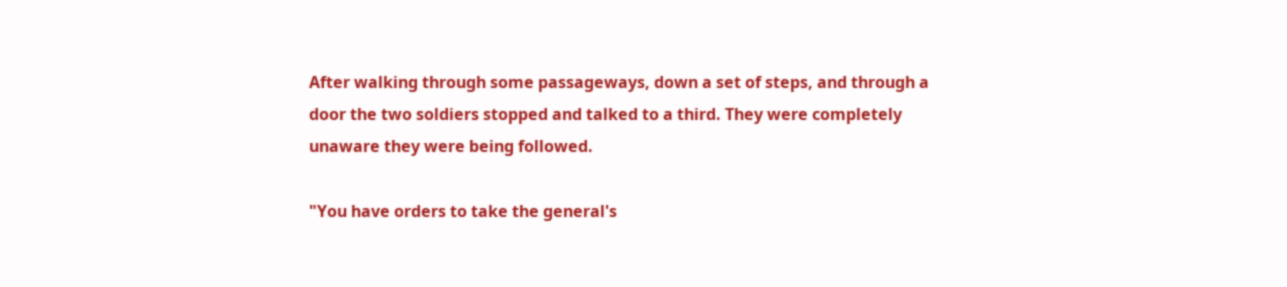After walking through some passageways, down a set of steps, and through a
door the two soldiers stopped and talked to a third. They were completely
unaware they were being followed.

"You have orders to take the general's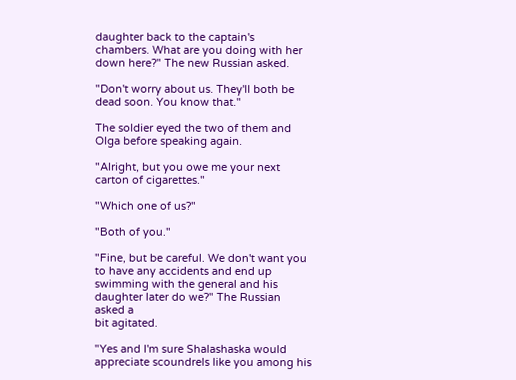daughter back to the captain's
chambers. What are you doing with her down here?" The new Russian asked.

"Don't worry about us. They'll both be dead soon. You know that."

The soldier eyed the two of them and Olga before speaking again.

"Alright, but you owe me your next carton of cigarettes."

"Which one of us?"

"Both of you."

"Fine, but be careful. We don't want you to have any accidents and end up
swimming with the general and his daughter later do we?" The Russian asked a
bit agitated.

"Yes and I'm sure Shalashaska would appreciate scoundrels like you among his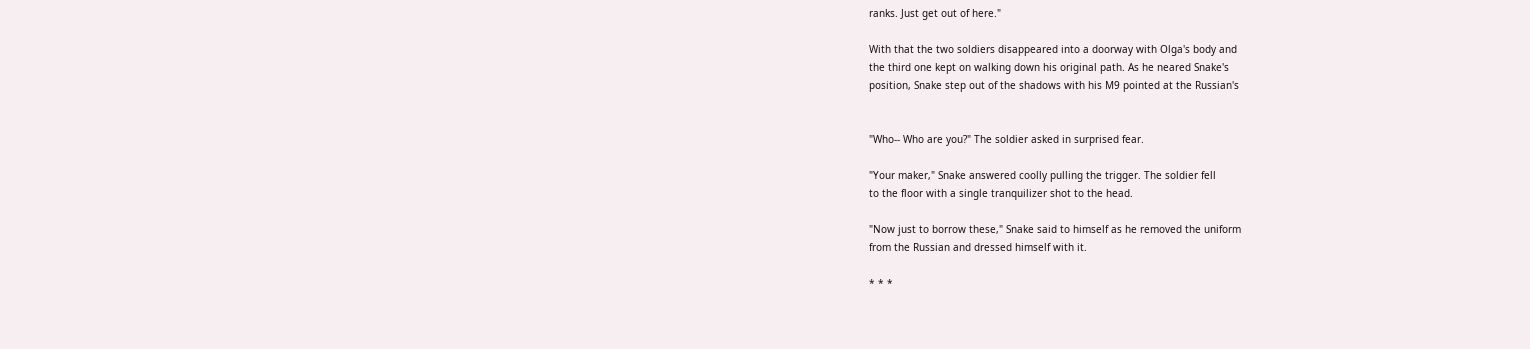ranks. Just get out of here."

With that the two soldiers disappeared into a doorway with Olga's body and
the third one kept on walking down his original path. As he neared Snake's
position, Snake step out of the shadows with his M9 pointed at the Russian's


"Who-- Who are you?" The soldier asked in surprised fear.

"Your maker," Snake answered coolly pulling the trigger. The soldier fell
to the floor with a single tranquilizer shot to the head.

"Now just to borrow these," Snake said to himself as he removed the uniform
from the Russian and dressed himself with it.

* * *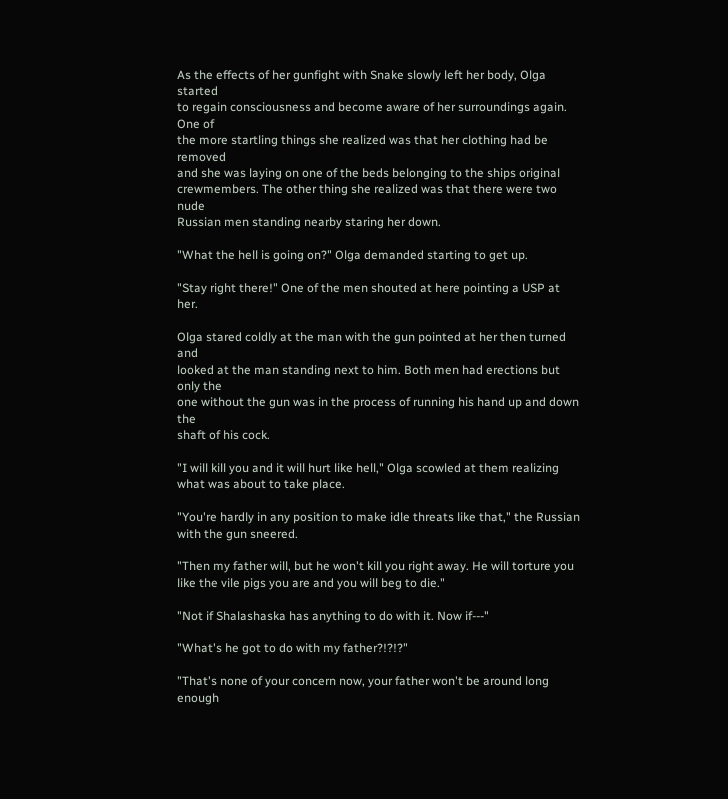As the effects of her gunfight with Snake slowly left her body, Olga started
to regain consciousness and become aware of her surroundings again. One of
the more startling things she realized was that her clothing had be removed
and she was laying on one of the beds belonging to the ships original
crewmembers. The other thing she realized was that there were two nude
Russian men standing nearby staring her down.

"What the hell is going on?" Olga demanded starting to get up.

"Stay right there!" One of the men shouted at here pointing a USP at her.

Olga stared coldly at the man with the gun pointed at her then turned and
looked at the man standing next to him. Both men had erections but only the
one without the gun was in the process of running his hand up and down the
shaft of his cock.

"I will kill you and it will hurt like hell," Olga scowled at them realizing
what was about to take place.

"You're hardly in any position to make idle threats like that," the Russian
with the gun sneered.

"Then my father will, but he won't kill you right away. He will torture you
like the vile pigs you are and you will beg to die."

"Not if Shalashaska has anything to do with it. Now if---"

"What's he got to do with my father?!?!?"

"That's none of your concern now, your father won't be around long enough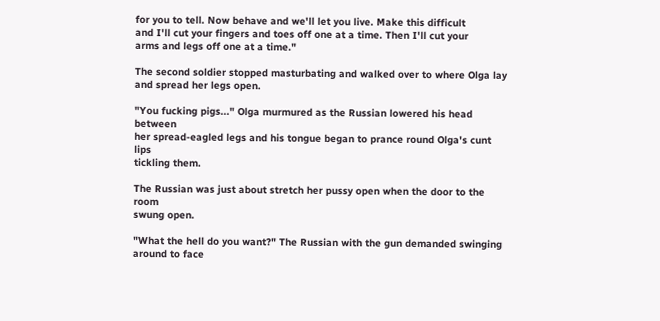for you to tell. Now behave and we'll let you live. Make this difficult
and I'll cut your fingers and toes off one at a time. Then I'll cut your
arms and legs off one at a time."

The second soldier stopped masturbating and walked over to where Olga lay
and spread her legs open.

"You fucking pigs..." Olga murmured as the Russian lowered his head between
her spread-eagled legs and his tongue began to prance round Olga's cunt lips
tickling them.

The Russian was just about stretch her pussy open when the door to the room
swung open.

"What the hell do you want?" The Russian with the gun demanded swinging
around to face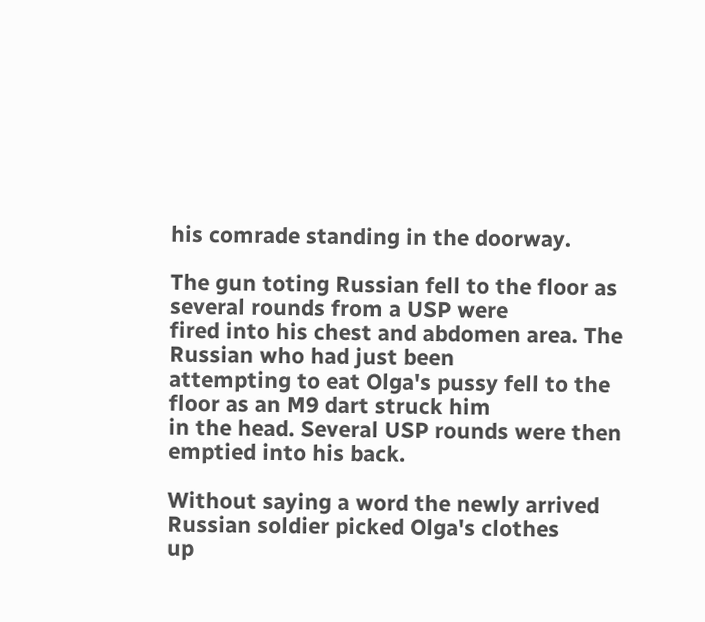his comrade standing in the doorway.

The gun toting Russian fell to the floor as several rounds from a USP were
fired into his chest and abdomen area. The Russian who had just been
attempting to eat Olga's pussy fell to the floor as an M9 dart struck him
in the head. Several USP rounds were then emptied into his back.

Without saying a word the newly arrived Russian soldier picked Olga's clothes
up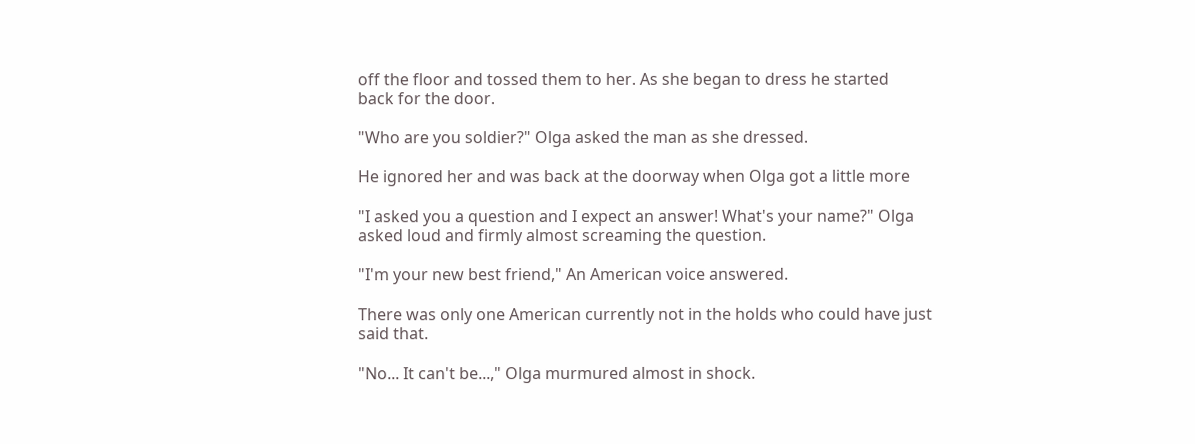off the floor and tossed them to her. As she began to dress he started
back for the door.

"Who are you soldier?" Olga asked the man as she dressed.

He ignored her and was back at the doorway when Olga got a little more

"I asked you a question and I expect an answer! What's your name?" Olga
asked loud and firmly almost screaming the question.

"I'm your new best friend," An American voice answered.

There was only one American currently not in the holds who could have just
said that.

"No... It can't be...," Olga murmured almost in shock.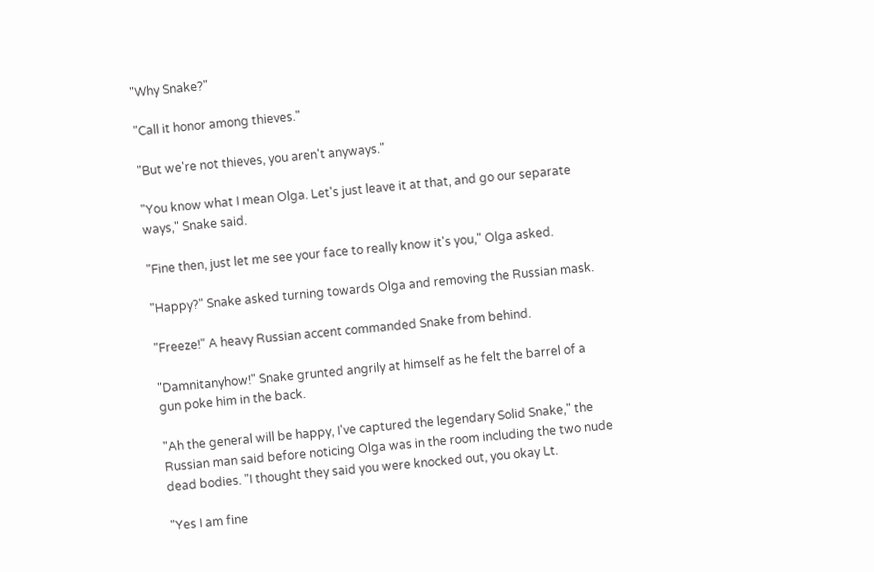"Why Snake?"

"Call it honor among thieves."

"But we're not thieves, you aren't anyways."

"You know what I mean Olga. Let's just leave it at that, and go our separate
ways," Snake said.

"Fine then, just let me see your face to really know it's you," Olga asked.

"Happy?" Snake asked turning towards Olga and removing the Russian mask.

"Freeze!" A heavy Russian accent commanded Snake from behind.

"Damnitanyhow!" Snake grunted angrily at himself as he felt the barrel of a
gun poke him in the back.

"Ah the general will be happy, I've captured the legendary Solid Snake," the
Russian man said before noticing Olga was in the room including the two nude
dead bodies. "I thought they said you were knocked out, you okay Lt.

"Yes I am fine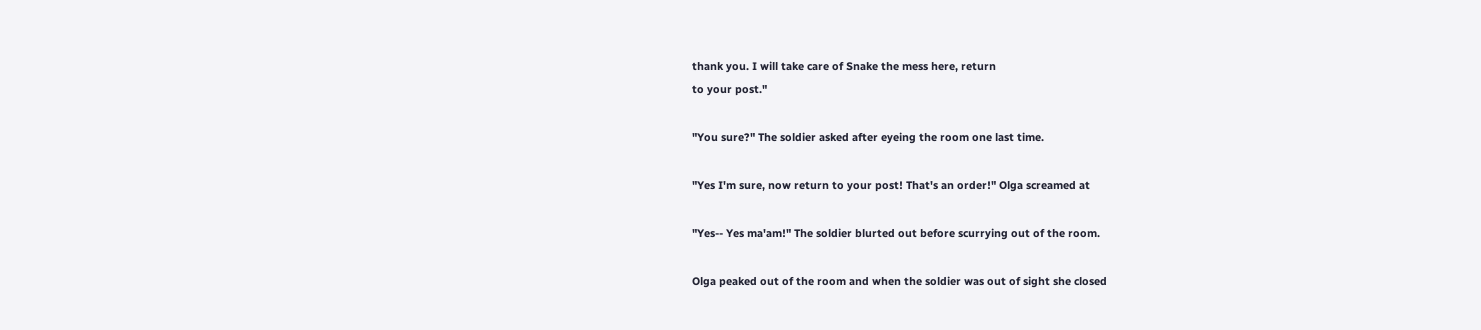thank you. I will take care of Snake the mess here, return
to your post."

"You sure?" The soldier asked after eyeing the room one last time.

"Yes I'm sure, now return to your post! That's an order!" Olga screamed at

"Yes-- Yes ma'am!" The soldier blurted out before scurrying out of the room.

Olga peaked out of the room and when the soldier was out of sight she closed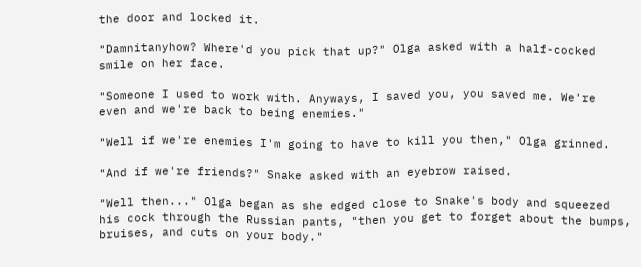the door and locked it.

"Damnitanyhow? Where'd you pick that up?" Olga asked with a half-cocked
smile on her face.

"Someone I used to work with. Anyways, I saved you, you saved me. We're
even and we're back to being enemies."

"Well if we're enemies I'm going to have to kill you then," Olga grinned.

"And if we're friends?" Snake asked with an eyebrow raised.

"Well then..." Olga began as she edged close to Snake's body and squeezed
his cock through the Russian pants, "then you get to forget about the bumps,
bruises, and cuts on your body."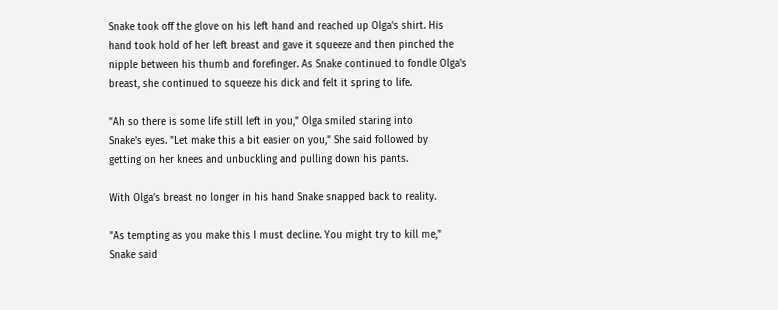Snake took off the glove on his left hand and reached up Olga's shirt. His
hand took hold of her left breast and gave it squeeze and then pinched the
nipple between his thumb and forefinger. As Snake continued to fondle Olga's
breast, she continued to squeeze his dick and felt it spring to life.

"Ah so there is some life still left in you," Olga smiled staring into
Snake's eyes. "Let make this a bit easier on you," She said followed by
getting on her knees and unbuckling and pulling down his pants.

With Olga's breast no longer in his hand Snake snapped back to reality.

"As tempting as you make this I must decline. You might try to kill me,"
Snake said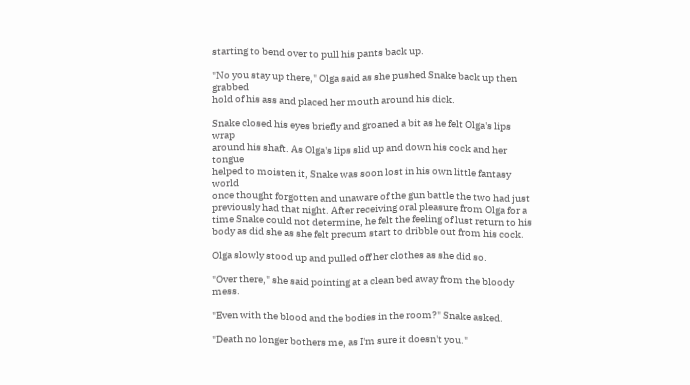starting to bend over to pull his pants back up.

"No you stay up there," Olga said as she pushed Snake back up then grabbed
hold of his ass and placed her mouth around his dick.

Snake closed his eyes briefly and groaned a bit as he felt Olga's lips wrap
around his shaft. As Olga's lips slid up and down his cock and her tongue
helped to moisten it, Snake was soon lost in his own little fantasy world
once thought forgotten and unaware of the gun battle the two had just
previously had that night. After receiving oral pleasure from Olga for a
time Snake could not determine, he felt the feeling of lust return to his
body as did she as she felt precum start to dribble out from his cock.

Olga slowly stood up and pulled off her clothes as she did so.

"Over there," she said pointing at a clean bed away from the bloody mess.

"Even with the blood and the bodies in the room?" Snake asked.

"Death no longer bothers me, as I'm sure it doesn't you."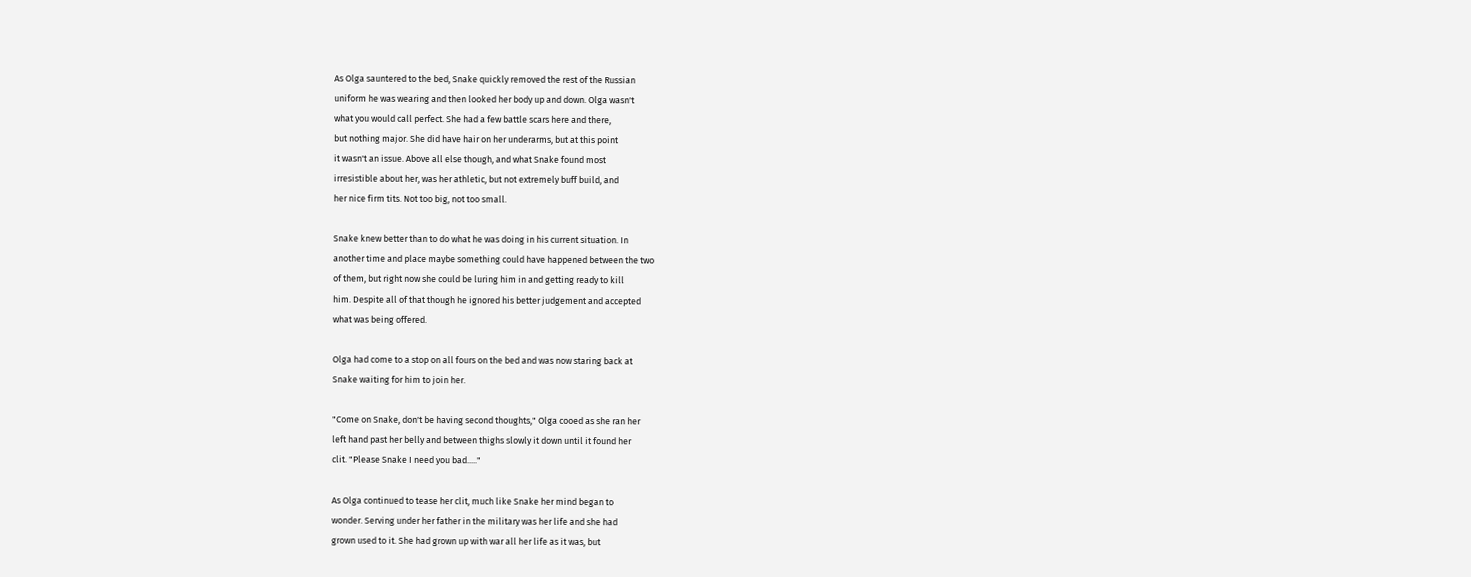As Olga sauntered to the bed, Snake quickly removed the rest of the Russian
uniform he was wearing and then looked her body up and down. Olga wasn't
what you would call perfect. She had a few battle scars here and there,
but nothing major. She did have hair on her underarms, but at this point
it wasn't an issue. Above all else though, and what Snake found most
irresistible about her, was her athletic, but not extremely buff build, and
her nice firm tits. Not too big, not too small.

Snake knew better than to do what he was doing in his current situation. In
another time and place maybe something could have happened between the two
of them, but right now she could be luring him in and getting ready to kill
him. Despite all of that though he ignored his better judgement and accepted
what was being offered.

Olga had come to a stop on all fours on the bed and was now staring back at
Snake waiting for him to join her.

"Come on Snake, don't be having second thoughts," Olga cooed as she ran her
left hand past her belly and between thighs slowly it down until it found her
clit. "Please Snake I need you bad....."

As Olga continued to tease her clit, much like Snake her mind began to
wonder. Serving under her father in the military was her life and she had
grown used to it. She had grown up with war all her life as it was, but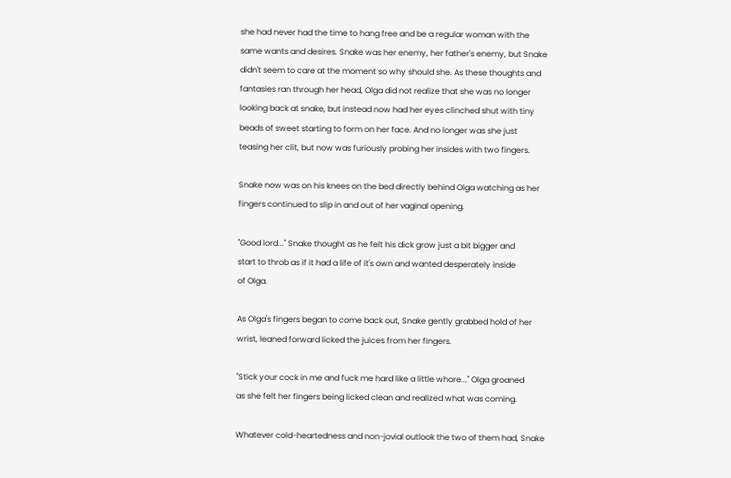she had never had the time to hang free and be a regular woman with the
same wants and desires. Snake was her enemy, her father's enemy, but Snake
didn't seem to care at the moment so why should she. As these thoughts and
fantasies ran through her head, Olga did not realize that she was no longer
looking back at snake, but instead now had her eyes clinched shut with tiny
beads of sweet starting to form on her face. And no longer was she just
teasing her clit, but now was furiously probing her insides with two fingers.

Snake now was on his knees on the bed directly behind Olga watching as her
fingers continued to slip in and out of her vaginal opening.

"Good lord..." Snake thought as he felt his dick grow just a bit bigger and
start to throb as if it had a life of it's own and wanted desperately inside
of Olga.

As Olga's fingers began to come back out, Snake gently grabbed hold of her
wrist, leaned forward licked the juices from her fingers.

"Stick your cock in me and fuck me hard like a little whore..." Olga groaned
as she felt her fingers being licked clean and realized what was coming.

Whatever cold-heartedness and non-jovial outlook the two of them had, Snake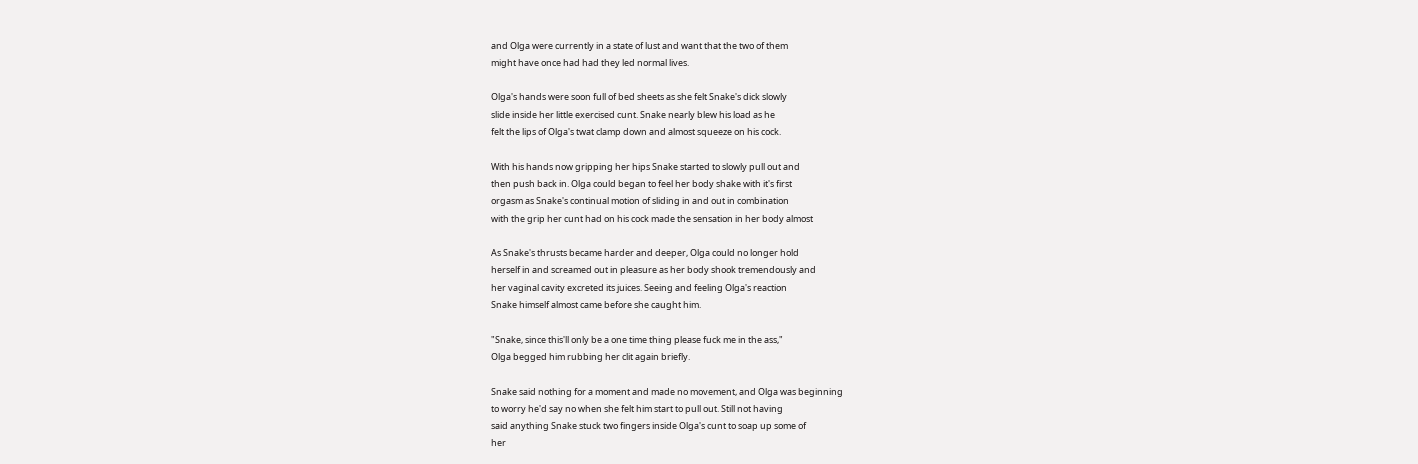and Olga were currently in a state of lust and want that the two of them
might have once had had they led normal lives.

Olga's hands were soon full of bed sheets as she felt Snake's dick slowly
slide inside her little exercised cunt. Snake nearly blew his load as he
felt the lips of Olga's twat clamp down and almost squeeze on his cock.

With his hands now gripping her hips Snake started to slowly pull out and
then push back in. Olga could began to feel her body shake with it's first
orgasm as Snake's continual motion of sliding in and out in combination
with the grip her cunt had on his cock made the sensation in her body almost

As Snake's thrusts became harder and deeper, Olga could no longer hold
herself in and screamed out in pleasure as her body shook tremendously and
her vaginal cavity excreted its juices. Seeing and feeling Olga's reaction
Snake himself almost came before she caught him.

"Snake, since this'll only be a one time thing please fuck me in the ass,"
Olga begged him rubbing her clit again briefly.

Snake said nothing for a moment and made no movement, and Olga was beginning
to worry he'd say no when she felt him start to pull out. Still not having
said anything Snake stuck two fingers inside Olga's cunt to soap up some of
her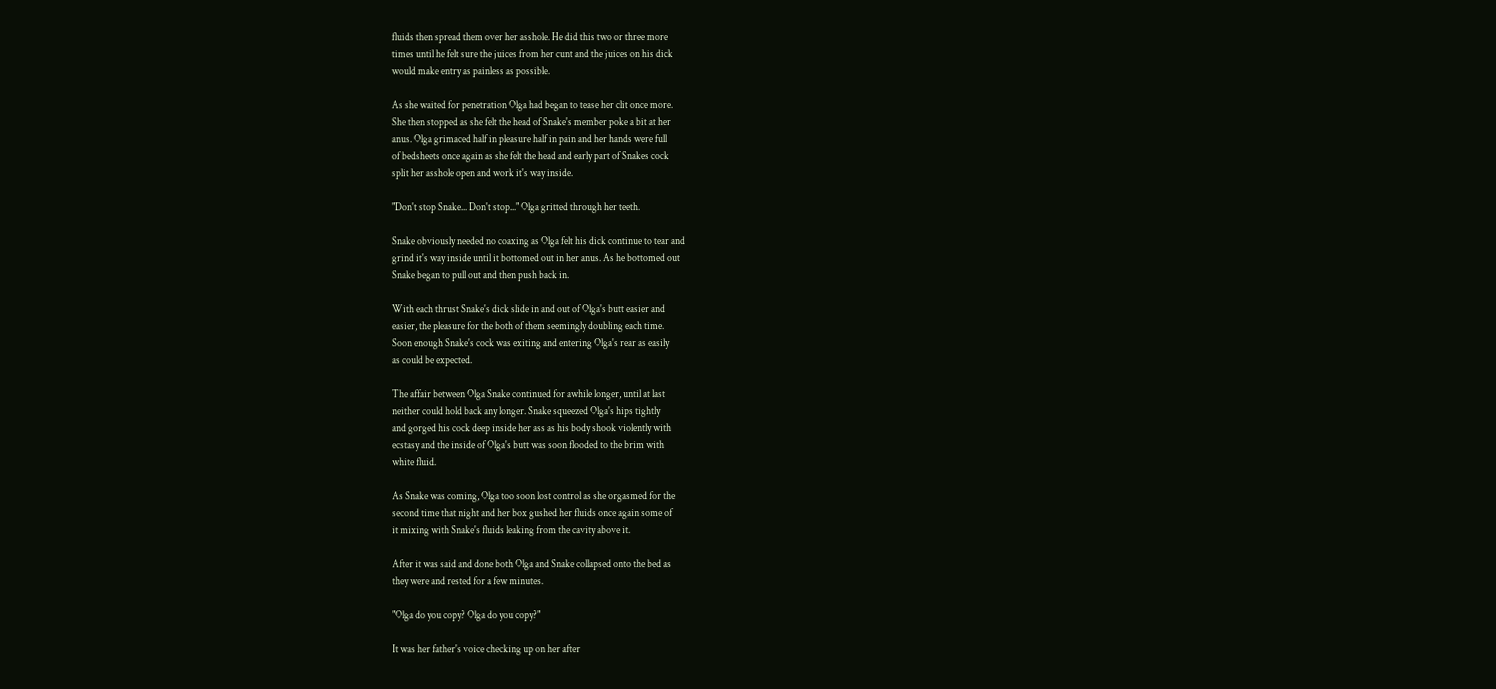fluids then spread them over her asshole. He did this two or three more
times until he felt sure the juices from her cunt and the juices on his dick
would make entry as painless as possible.

As she waited for penetration Olga had began to tease her clit once more.
She then stopped as she felt the head of Snake's member poke a bit at her
anus. Olga grimaced half in pleasure half in pain and her hands were full
of bedsheets once again as she felt the head and early part of Snakes cock
split her asshole open and work it's way inside.

"Don't stop Snake... Don't stop..." Olga gritted through her teeth.

Snake obviously needed no coaxing as Olga felt his dick continue to tear and
grind it's way inside until it bottomed out in her anus. As he bottomed out
Snake began to pull out and then push back in.

With each thrust Snake's dick slide in and out of Olga's butt easier and
easier, the pleasure for the both of them seemingly doubling each time.
Soon enough Snake's cock was exiting and entering Olga's rear as easily
as could be expected.

The affair between Olga Snake continued for awhile longer, until at last
neither could hold back any longer. Snake squeezed Olga's hips tightly
and gorged his cock deep inside her ass as his body shook violently with
ecstasy and the inside of Olga's butt was soon flooded to the brim with
white fluid.

As Snake was coming, Olga too soon lost control as she orgasmed for the
second time that night and her box gushed her fluids once again some of
it mixing with Snake's fluids leaking from the cavity above it.

After it was said and done both Olga and Snake collapsed onto the bed as
they were and rested for a few minutes.

"Olga do you copy? Olga do you copy?"

It was her father's voice checking up on her after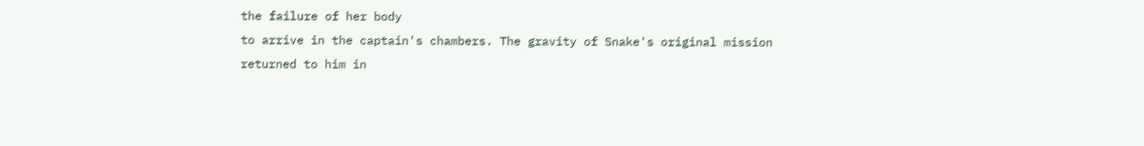the failure of her body
to arrive in the captain's chambers. The gravity of Snake's original mission
returned to him in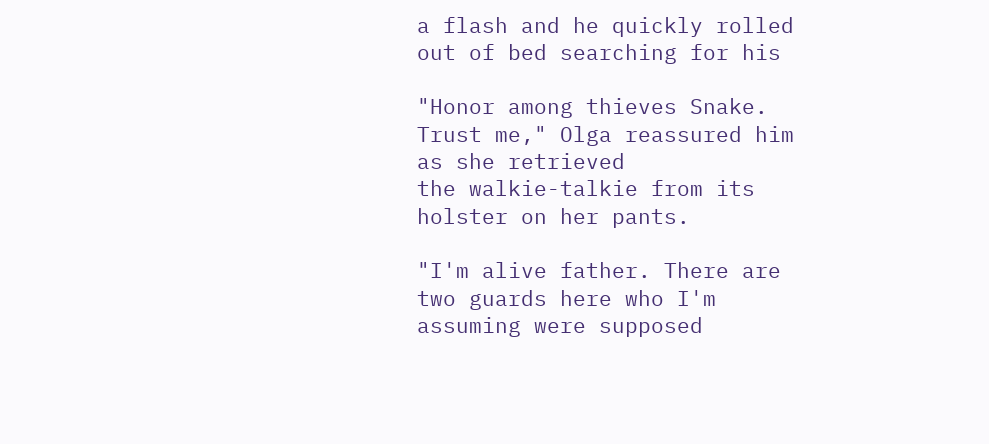a flash and he quickly rolled out of bed searching for his

"Honor among thieves Snake. Trust me," Olga reassured him as she retrieved
the walkie-talkie from its holster on her pants.

"I'm alive father. There are two guards here who I'm assuming were supposed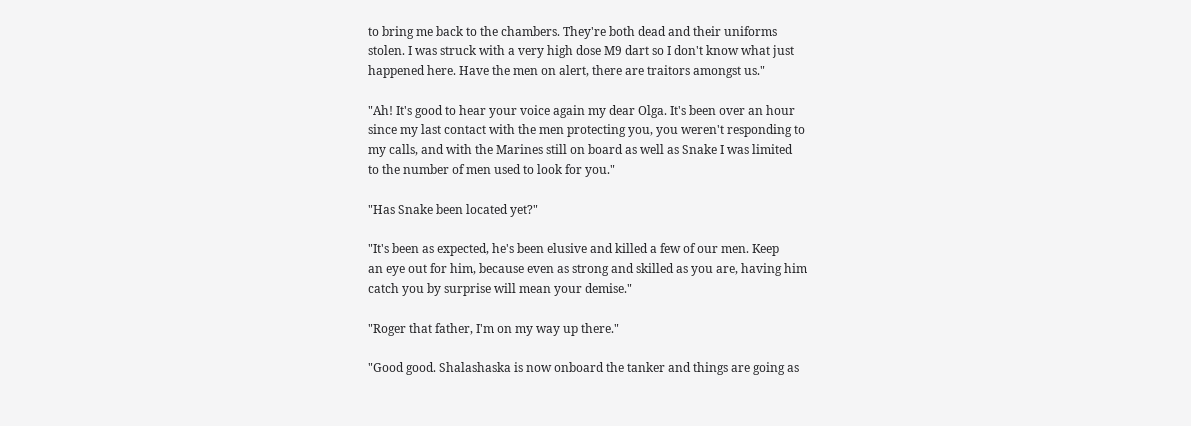to bring me back to the chambers. They're both dead and their uniforms
stolen. I was struck with a very high dose M9 dart so I don't know what just
happened here. Have the men on alert, there are traitors amongst us."

"Ah! It's good to hear your voice again my dear Olga. It's been over an hour
since my last contact with the men protecting you, you weren't responding to
my calls, and with the Marines still on board as well as Snake I was limited
to the number of men used to look for you."

"Has Snake been located yet?"

"It's been as expected, he's been elusive and killed a few of our men. Keep
an eye out for him, because even as strong and skilled as you are, having him
catch you by surprise will mean your demise."

"Roger that father, I'm on my way up there."

"Good good. Shalashaska is now onboard the tanker and things are going as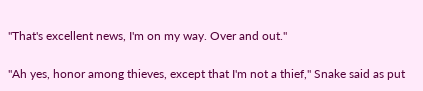"That's excellent news, I'm on my way. Over and out."

"Ah yes, honor among thieves, except that I'm not a thief," Snake said as put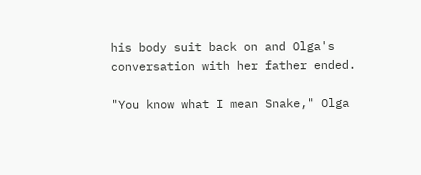his body suit back on and Olga's conversation with her father ended.

"You know what I mean Snake," Olga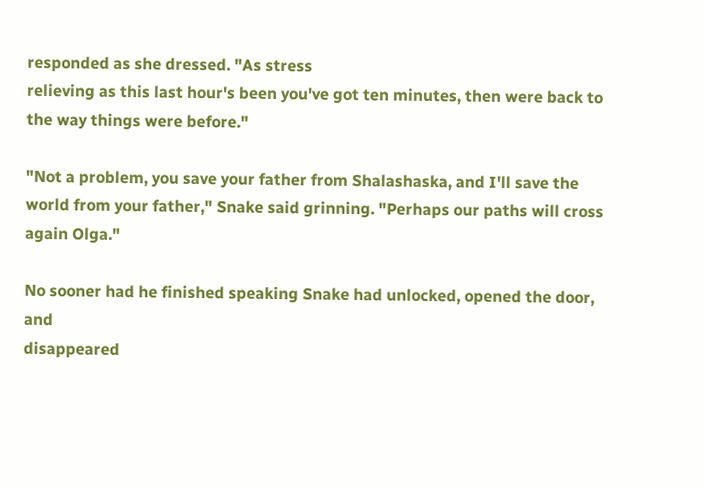responded as she dressed. "As stress
relieving as this last hour's been you've got ten minutes, then were back to
the way things were before."

"Not a problem, you save your father from Shalashaska, and I'll save the
world from your father," Snake said grinning. "Perhaps our paths will cross
again Olga."

No sooner had he finished speaking Snake had unlocked, opened the door, and
disappeared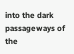into the dark passageways of the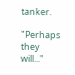tanker.

"Perhaps they will..."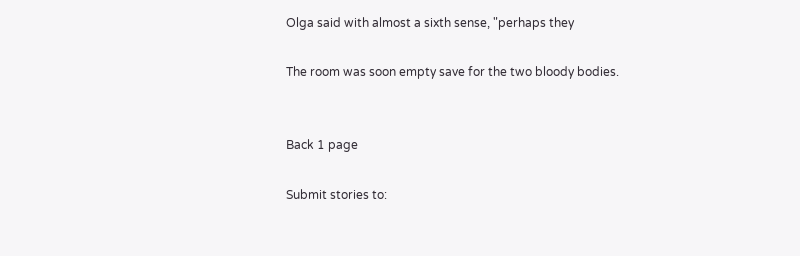Olga said with almost a sixth sense, "perhaps they

The room was soon empty save for the two bloody bodies.


Back 1 page

Submit stories to: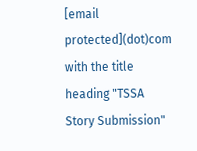[email protected](dot)com
with the title heading "TSSA Story Submission"